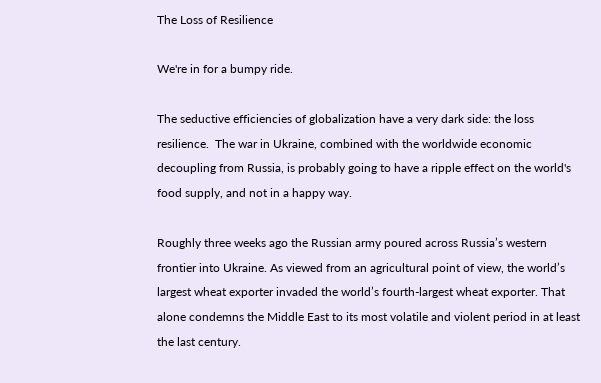The Loss of Resilience

We're in for a bumpy ride.

The seductive efficiencies of globalization have a very dark side: the loss resilience.  The war in Ukraine, combined with the worldwide economic decoupling from Russia, is probably going to have a ripple effect on the world's food supply, and not in a happy way.

Roughly three weeks ago the Russian army poured across Russia’s western frontier into Ukraine. As viewed from an agricultural point of view, the world’s largest wheat exporter invaded the world’s fourth-largest wheat exporter. That alone condemns the Middle East to its most volatile and violent period in at least the last century.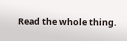Read the whole thing.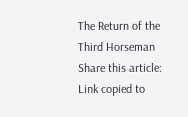The Return of the Third Horseman
Share this article: Link copied to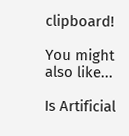clipboard!

You might also like...

Is Artificial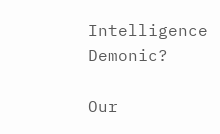Intelligence Demonic?

Our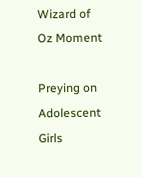Wizard of Oz Moment

Preying on Adolescent Girls